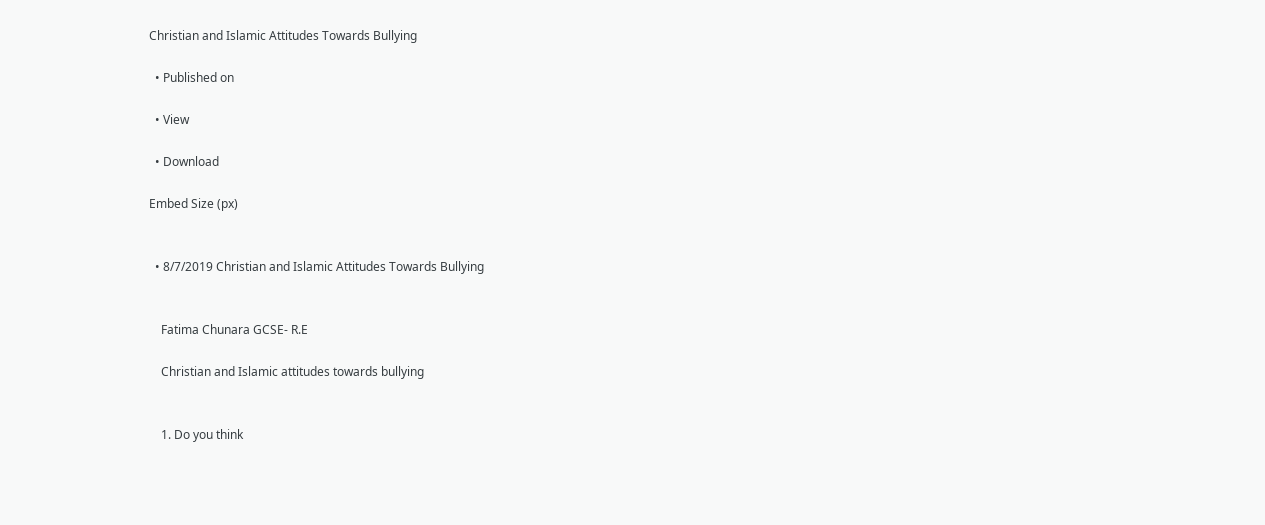Christian and Islamic Attitudes Towards Bullying

  • Published on

  • View

  • Download

Embed Size (px)


  • 8/7/2019 Christian and Islamic Attitudes Towards Bullying


    Fatima Chunara GCSE- R.E

    Christian and Islamic attitudes towards bullying


    1. Do you think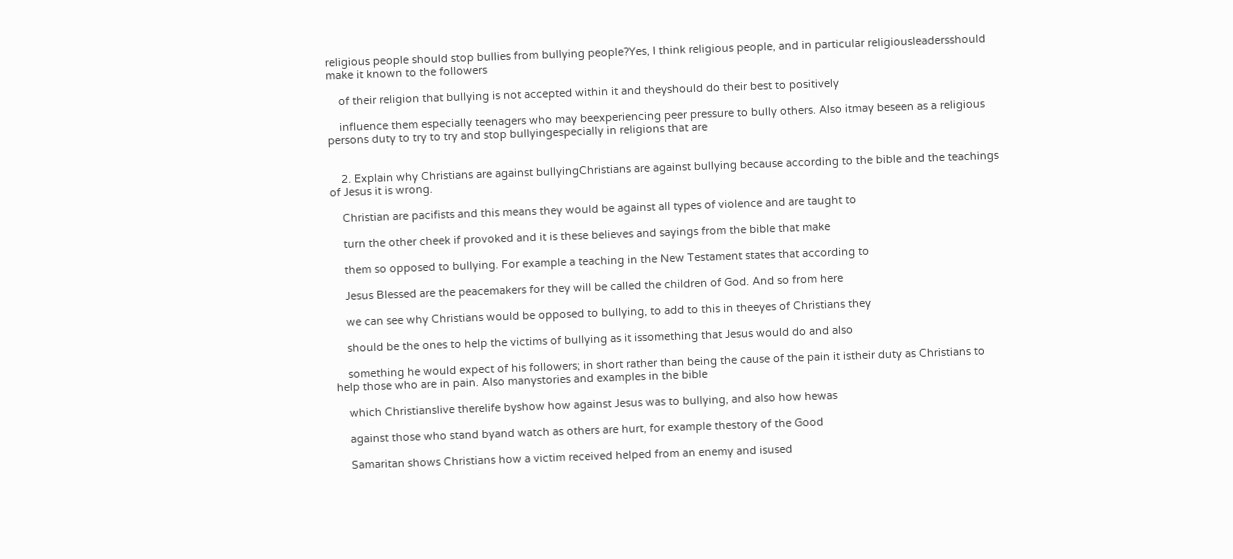religious people should stop bullies from bullying people?Yes, I think religious people, and in particular religiousleadersshould make it known to the followers

    of their religion that bullying is not accepted within it and theyshould do their best to positively

    influence them especially teenagers who may beexperiencing peer pressure to bully others. Also itmay beseen as a religious persons duty to try to try and stop bullyingespecially in religions that are


    2. Explain why Christians are against bullyingChristians are against bullying because according to the bible and the teachings of Jesus it is wrong.

    Christian are pacifists and this means they would be against all types of violence and are taught to

    turn the other cheek if provoked and it is these believes and sayings from the bible that make

    them so opposed to bullying. For example a teaching in the New Testament states that according to

    Jesus Blessed are the peacemakers for they will be called the children of God. And so from here

    we can see why Christians would be opposed to bullying, to add to this in theeyes of Christians they

    should be the ones to help the victims of bullying as it issomething that Jesus would do and also

    something he would expect of his followers; in short rather than being the cause of the pain it istheir duty as Christians to help those who are in pain. Also manystories and examples in the bible

    which Christianslive therelife byshow how against Jesus was to bullying, and also how hewas

    against those who stand byand watch as others are hurt, for example thestory of the Good

    Samaritan shows Christians how a victim received helped from an enemy and isused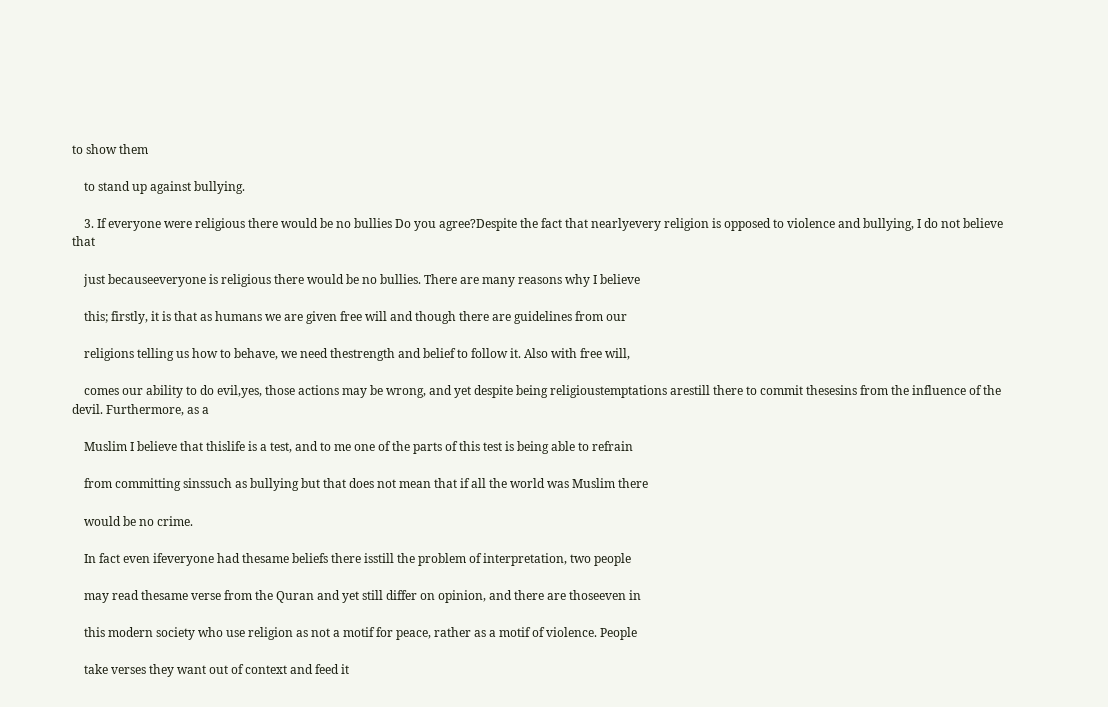to show them

    to stand up against bullying.

    3. If everyone were religious there would be no bullies Do you agree?Despite the fact that nearlyevery religion is opposed to violence and bullying, I do not believe that

    just becauseeveryone is religious there would be no bullies. There are many reasons why I believe

    this; firstly, it is that as humans we are given free will and though there are guidelines from our

    religions telling us how to behave, we need thestrength and belief to follow it. Also with free will,

    comes our ability to do evil,yes, those actions may be wrong, and yet despite being religioustemptations arestill there to commit thesesins from the influence of the devil. Furthermore, as a

    Muslim I believe that thislife is a test, and to me one of the parts of this test is being able to refrain

    from committing sinssuch as bullying but that does not mean that if all the world was Muslim there

    would be no crime.

    In fact even ifeveryone had thesame beliefs there isstill the problem of interpretation, two people

    may read thesame verse from the Quran and yet still differ on opinion, and there are thoseeven in

    this modern society who use religion as not a motif for peace, rather as a motif of violence. People

    take verses they want out of context and feed it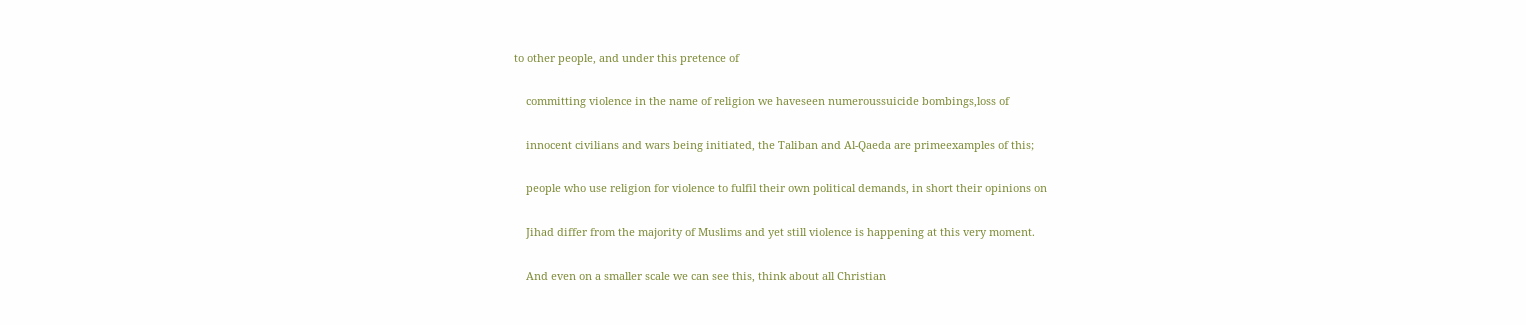to other people, and under this pretence of

    committing violence in the name of religion we haveseen numeroussuicide bombings,loss of

    innocent civilians and wars being initiated, the Taliban and Al-Qaeda are primeexamples of this;

    people who use religion for violence to fulfil their own political demands, in short their opinions on

    Jihad differ from the majority of Muslims and yet still violence is happening at this very moment.

    And even on a smaller scale we can see this, think about all Christian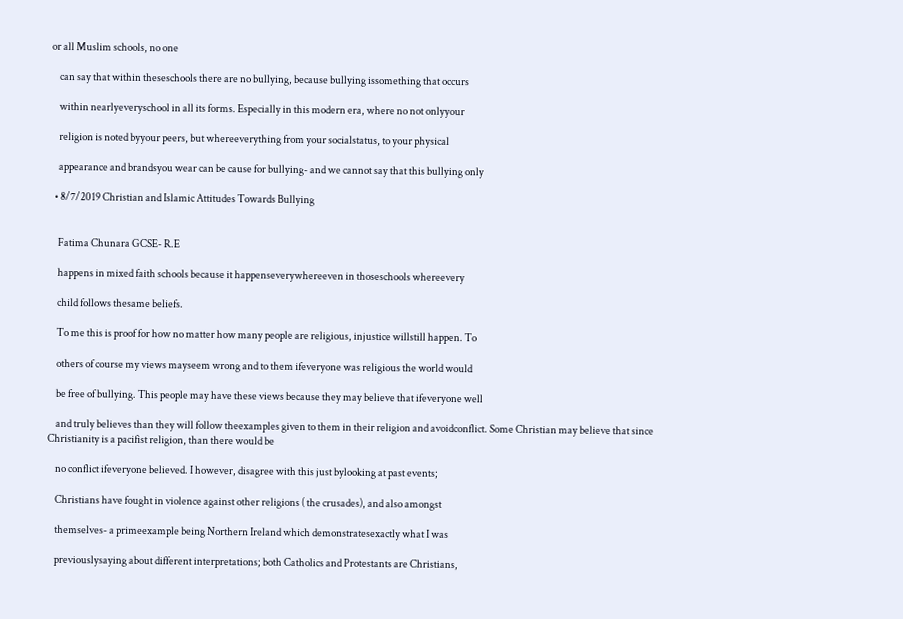or all Muslim schools, no one

    can say that within theseschools there are no bullying, because bullying issomething that occurs

    within nearlyeveryschool in all its forms. Especially in this modern era, where no not onlyyour

    religion is noted byyour peers, but whereeverything from your socialstatus, to your physical

    appearance and brandsyou wear can be cause for bullying- and we cannot say that this bullying only

  • 8/7/2019 Christian and Islamic Attitudes Towards Bullying


    Fatima Chunara GCSE- R.E

    happens in mixed faith schools because it happenseverywhereeven in thoseschools whereevery

    child follows thesame beliefs.

    To me this is proof for how no matter how many people are religious, injustice willstill happen. To

    others of course my views mayseem wrong and to them ifeveryone was religious the world would

    be free of bullying. This people may have these views because they may believe that ifeveryone well

    and truly believes than they will follow theexamples given to them in their religion and avoidconflict. Some Christian may believe that since Christianity is a pacifist religion, than there would be

    no conflict ifeveryone believed. I however, disagree with this just bylooking at past events;

    Christians have fought in violence against other religions ( the crusades), and also amongst

    themselves- a primeexample being Northern Ireland which demonstratesexactly what I was

    previouslysaying about different interpretations; both Catholics and Protestants are Christians,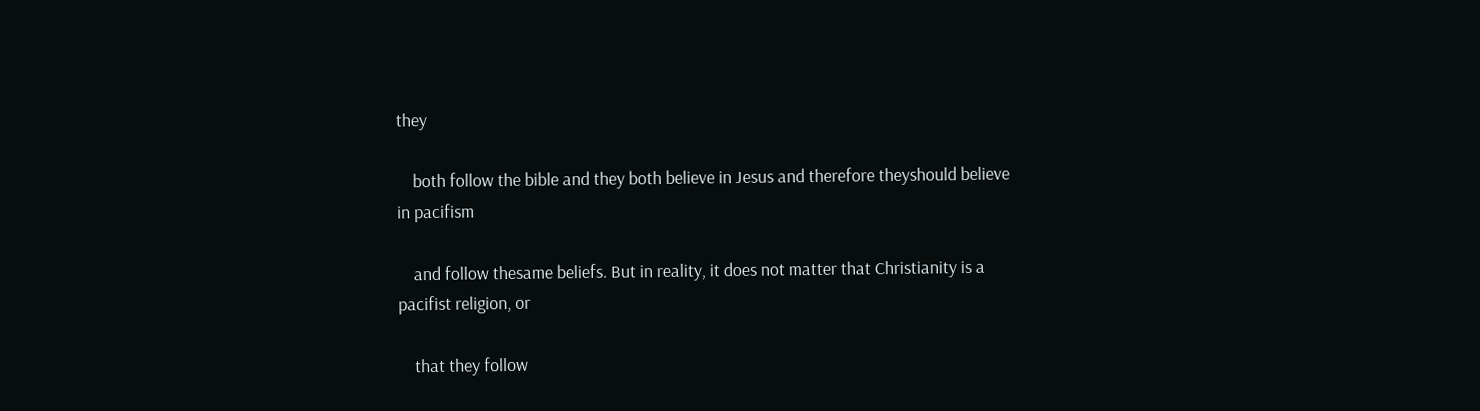they

    both follow the bible and they both believe in Jesus and therefore theyshould believe in pacifism

    and follow thesame beliefs. But in reality, it does not matter that Christianity is a pacifist religion, or

    that they follow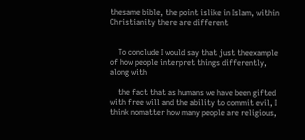thesame bible, the point islike in Islam, within Christianity there are different


    To conclude I would say that just theexample of how people interpret things differently, along with

    the fact that as humans we have been gifted with free will and the ability to commit evil, I think nomatter how many people are religious,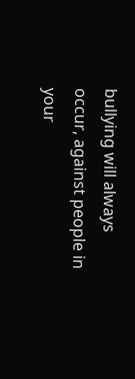bullying will always occur, against people in your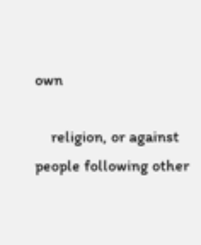own

    religion, or against people following other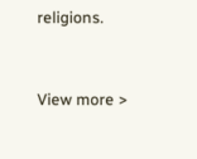religions.


View more >